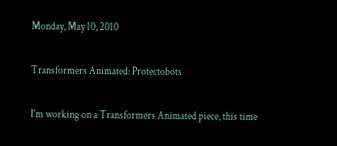Monday, May 10, 2010

Transformers Animated: Protectobots

I'm working on a Transformers Animated piece, this time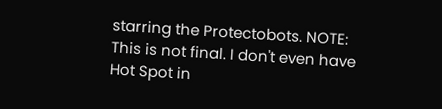starring the Protectobots. NOTE: This is not final. I don't even have Hot Spot in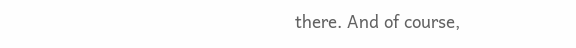there. And of course,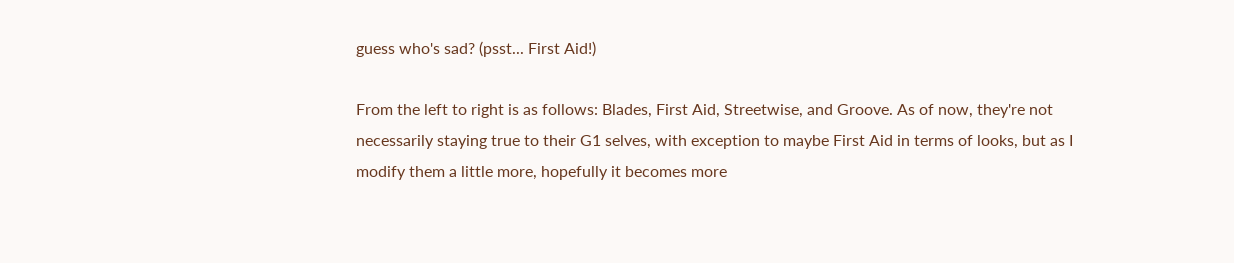guess who's sad? (psst... First Aid!)

From the left to right is as follows: Blades, First Aid, Streetwise, and Groove. As of now, they're not necessarily staying true to their G1 selves, with exception to maybe First Aid in terms of looks, but as I modify them a little more, hopefully it becomes more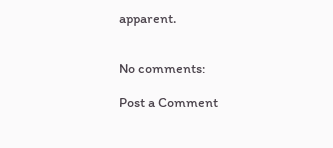apparent.


No comments:

Post a Comment